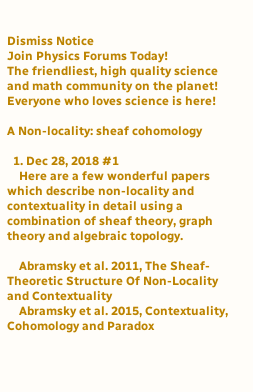Dismiss Notice
Join Physics Forums Today!
The friendliest, high quality science and math community on the planet! Everyone who loves science is here!

A Non-locality: sheaf cohomology

  1. Dec 28, 2018 #1
    Here are a few wonderful papers which describe non-locality and contextuality in detail using a combination of sheaf theory, graph theory and algebraic topology.

    Abramsky et al. 2011, The Sheaf-Theoretic Structure Of Non-Locality and Contextuality
    Abramsky et al. 2015, Contextuality, Cohomology and Paradox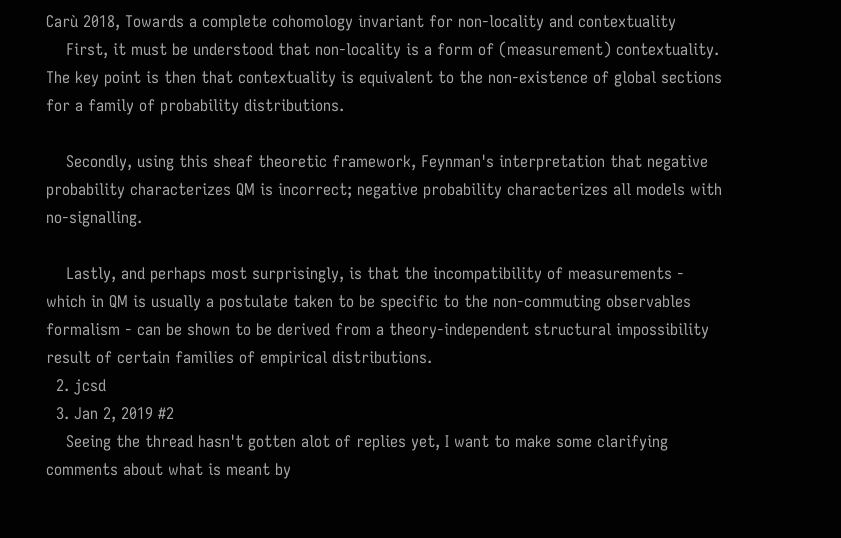Carù 2018, Towards a complete cohomology invariant for non-locality and contextuality
    First, it must be understood that non-locality is a form of (measurement) contextuality. The key point is then that contextuality is equivalent to the non-existence of global sections for a family of probability distributions.

    Secondly, using this sheaf theoretic framework, Feynman's interpretation that negative probability characterizes QM is incorrect; negative probability characterizes all models with no-signalling.

    Lastly, and perhaps most surprisingly, is that the incompatibility of measurements - which in QM is usually a postulate taken to be specific to the non-commuting observables formalism - can be shown to be derived from a theory-independent structural impossibility result of certain families of empirical distributions.
  2. jcsd
  3. Jan 2, 2019 #2
    Seeing the thread hasn't gotten alot of replies yet, I want to make some clarifying comments about what is meant by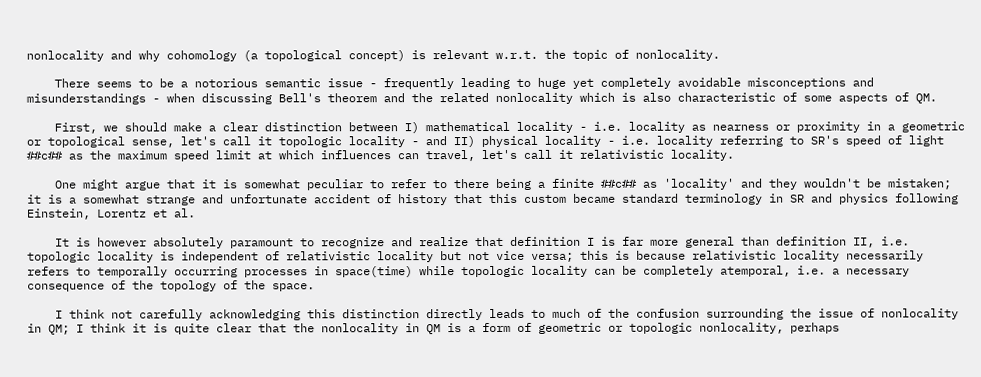nonlocality and why cohomology (a topological concept) is relevant w.r.t. the topic of nonlocality.

    There seems to be a notorious semantic issue - frequently leading to huge yet completely avoidable misconceptions and misunderstandings - when discussing Bell's theorem and the related nonlocality which is also characteristic of some aspects of QM.

    First, we should make a clear distinction between I) mathematical locality - i.e. locality as nearness or proximity in a geometric or topological sense, let's call it topologic locality - and II) physical locality - i.e. locality referring to SR's speed of light ##c## as the maximum speed limit at which influences can travel, let's call it relativistic locality.

    One might argue that it is somewhat peculiar to refer to there being a finite ##c## as 'locality' and they wouldn't be mistaken; it is a somewhat strange and unfortunate accident of history that this custom became standard terminology in SR and physics following Einstein, Lorentz et al.

    It is however absolutely paramount to recognize and realize that definition I is far more general than definition II, i.e. topologic locality is independent of relativistic locality but not vice versa; this is because relativistic locality necessarily refers to temporally occurring processes in space(time) while topologic locality can be completely atemporal, i.e. a necessary consequence of the topology of the space.

    I think not carefully acknowledging this distinction directly leads to much of the confusion surrounding the issue of nonlocality in QM; I think it is quite clear that the nonlocality in QM is a form of geometric or topologic nonlocality, perhaps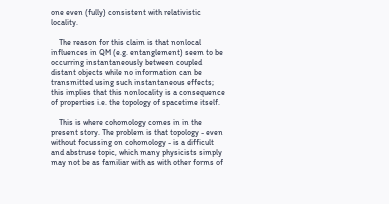one even (fully) consistent with relativistic locality.

    The reason for this claim is that nonlocal influences in QM (e.g. entanglement) seem to be occurring instantaneously between coupled distant objects while no information can be transmitted using such instantaneous effects; this implies that this nonlocality is a consequence of properties i.e. the topology of spacetime itself.

    This is where cohomology comes in in the present story. The problem is that topology - even without focussing on cohomology - is a difficult and abstruse topic, which many physicists simply may not be as familiar with as with other forms of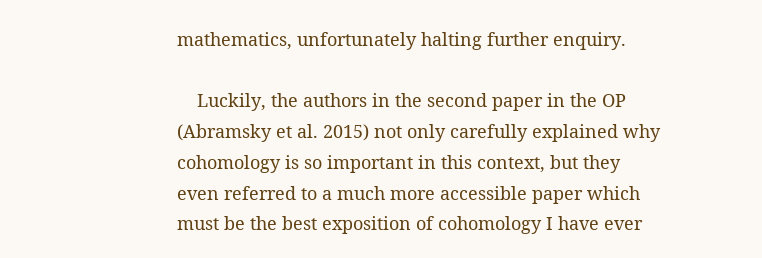mathematics, unfortunately halting further enquiry.

    Luckily, the authors in the second paper in the OP (Abramsky et al. 2015) not only carefully explained why cohomology is so important in this context, but they even referred to a much more accessible paper which must be the best exposition of cohomology I have ever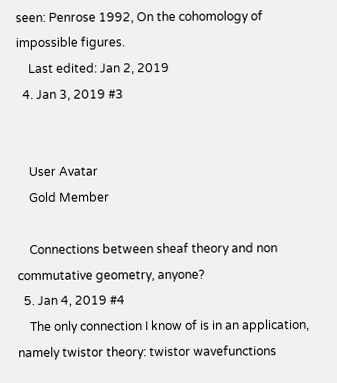seen: Penrose 1992, On the cohomology of impossible figures.
    Last edited: Jan 2, 2019
  4. Jan 3, 2019 #3


    User Avatar
    Gold Member

    Connections between sheaf theory and non commutative geometry, anyone?
  5. Jan 4, 2019 #4
    The only connection I know of is in an application, namely twistor theory: twistor wavefunctions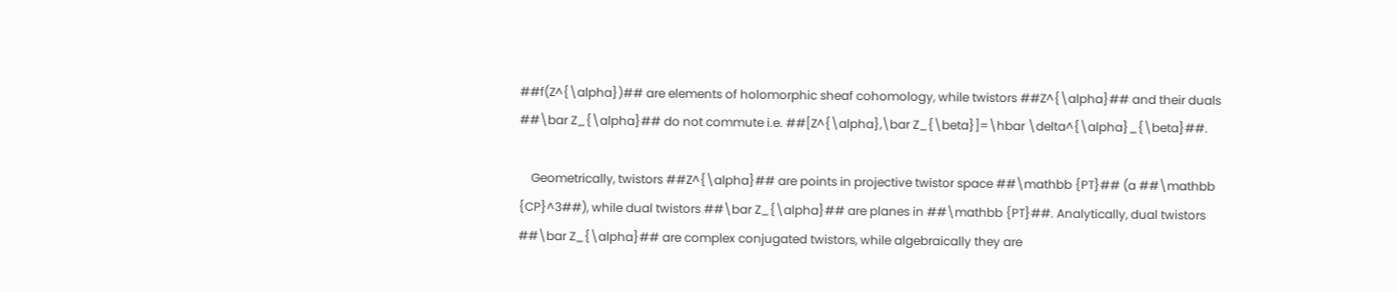##f(Z^{\alpha})## are elements of holomorphic sheaf cohomology, while twistors ##Z^{\alpha}## and their duals ##\bar Z_{\alpha}## do not commute i.e. ##[Z^{\alpha},\bar Z_{\beta}]=\hbar \delta^{\alpha}_{\beta}##.

    Geometrically, twistors ##Z^{\alpha}## are points in projective twistor space ##\mathbb {PT}## (a ##\mathbb {CP}^3##), while dual twistors ##\bar Z_{\alpha}## are planes in ##\mathbb {PT}##. Analytically, dual twistors ##\bar Z_{\alpha}## are complex conjugated twistors, while algebraically they are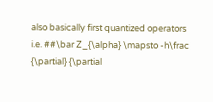also basically first quantized operators i.e. ##\bar Z_{\alpha} \mapsto -h\frac {\partial} {\partial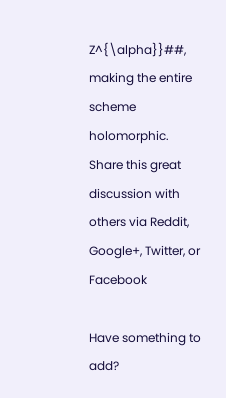Z^{\alpha}}##, making the entire scheme holomorphic.
Share this great discussion with others via Reddit, Google+, Twitter, or Facebook

Have something to add?